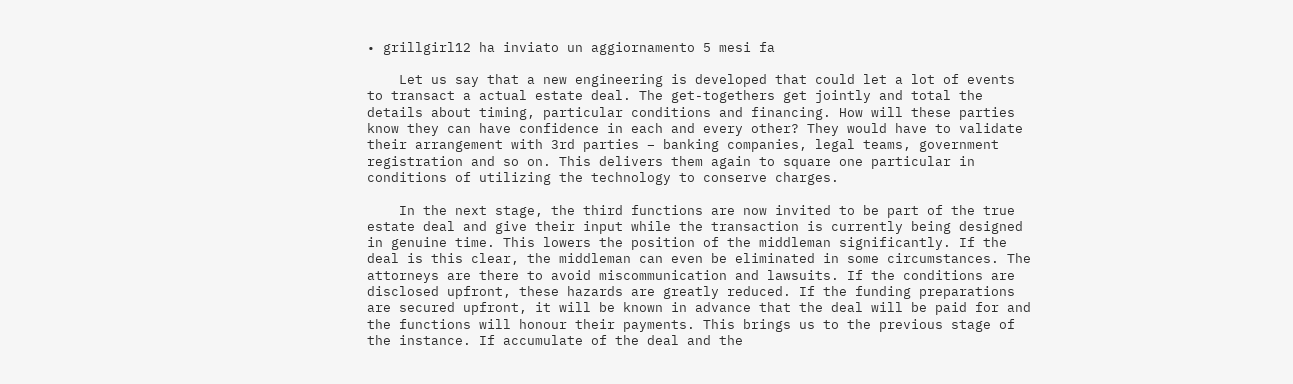• grillgirl12 ha inviato un aggiornamento 5 mesi fa

    Let us say that a new engineering is developed that could let a lot of events to transact a actual estate deal. The get-togethers get jointly and total the details about timing, particular conditions and financing. How will these parties know they can have confidence in each and every other? They would have to validate their arrangement with 3rd parties – banking companies, legal teams, government registration and so on. This delivers them again to square one particular in conditions of utilizing the technology to conserve charges.

    In the next stage, the third functions are now invited to be part of the true estate deal and give their input while the transaction is currently being designed in genuine time. This lowers the position of the middleman significantly. If the deal is this clear, the middleman can even be eliminated in some circumstances. The attorneys are there to avoid miscommunication and lawsuits. If the conditions are disclosed upfront, these hazards are greatly reduced. If the funding preparations are secured upfront, it will be known in advance that the deal will be paid for and the functions will honour their payments. This brings us to the previous stage of the instance. If accumulate of the deal and the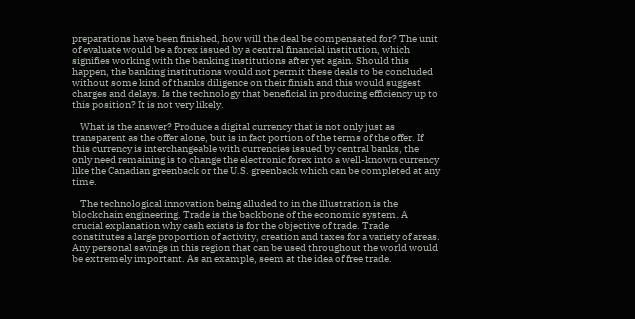preparations have been finished, how will the deal be compensated for? The unit of evaluate would be a forex issued by a central financial institution, which signifies working with the banking institutions after yet again. Should this happen, the banking institutions would not permit these deals to be concluded without some kind of thanks diligence on their finish and this would suggest charges and delays. Is the technology that beneficial in producing efficiency up to this position? It is not very likely.

    What is the answer? Produce a digital currency that is not only just as transparent as the offer alone, but is in fact portion of the terms of the offer. If this currency is interchangeable with currencies issued by central banks, the only need remaining is to change the electronic forex into a well-known currency like the Canadian greenback or the U.S. greenback which can be completed at any time.

    The technological innovation being alluded to in the illustration is the blockchain engineering. Trade is the backbone of the economic system. A crucial explanation why cash exists is for the objective of trade. Trade constitutes a large proportion of activity, creation and taxes for a variety of areas. Any personal savings in this region that can be used throughout the world would be extremely important. As an example, seem at the idea of free trade.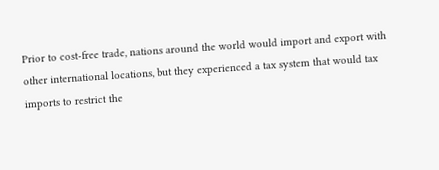Prior to cost-free trade, nations around the world would import and export with other international locations, but they experienced a tax system that would tax imports to restrict the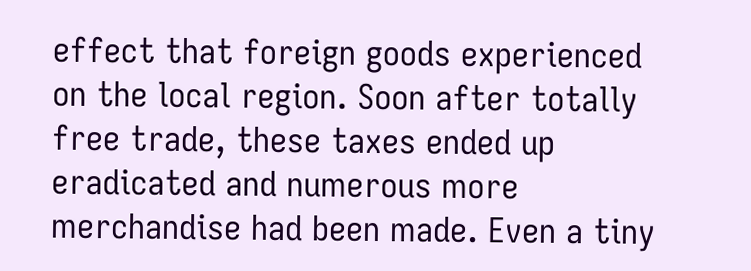effect that foreign goods experienced on the local region. Soon after totally free trade, these taxes ended up eradicated and numerous more merchandise had been made. Even a tiny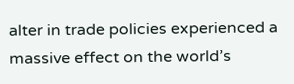alter in trade policies experienced a massive effect on the world’s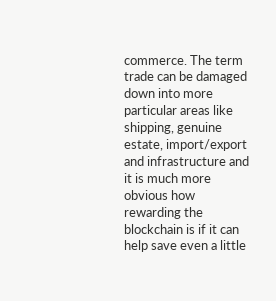commerce. The term trade can be damaged down into more particular areas like shipping, genuine estate, import/export and infrastructure and it is much more obvious how rewarding the blockchain is if it can help save even a little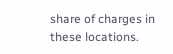share of charges in these locations.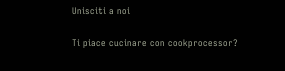Unisciti a noi

Ti piace cucinare con cookprocessor?